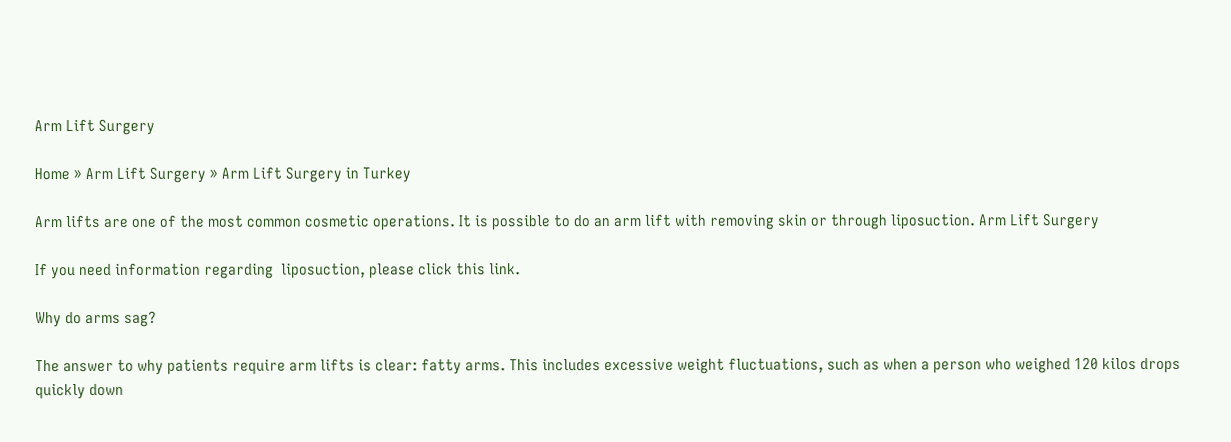Arm Lift Surgery

Home » Arm Lift Surgery » Arm Lift Surgery in Turkey

Arm lifts are one of the most common cosmetic operations. It is possible to do an arm lift with removing skin or through liposuction. Arm Lift Surgery

If you need information regarding  liposuction, please click this link.

Why do arms sag?

The answer to why patients require arm lifts is clear: fatty arms. This includes excessive weight fluctuations, such as when a person who weighed 120 kilos drops quickly down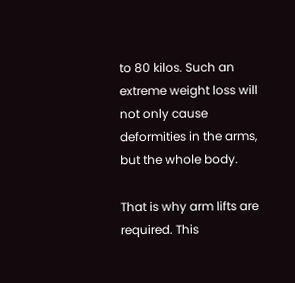to 80 kilos. Such an extreme weight loss will not only cause deformities in the arms, but the whole body.

That is why arm lifts are required. This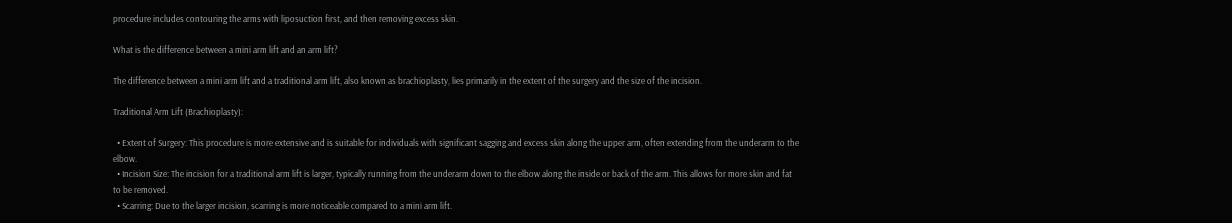procedure includes contouring the arms with liposuction first, and then removing excess skin.

What is the difference between a mini arm lift and an arm lift?

The difference between a mini arm lift and a traditional arm lift, also known as brachioplasty, lies primarily in the extent of the surgery and the size of the incision.

Traditional Arm Lift (Brachioplasty):

  • Extent of Surgery: This procedure is more extensive and is suitable for individuals with significant sagging and excess skin along the upper arm, often extending from the underarm to the elbow.
  • Incision Size: The incision for a traditional arm lift is larger, typically running from the underarm down to the elbow along the inside or back of the arm. This allows for more skin and fat to be removed.
  • Scarring: Due to the larger incision, scarring is more noticeable compared to a mini arm lift.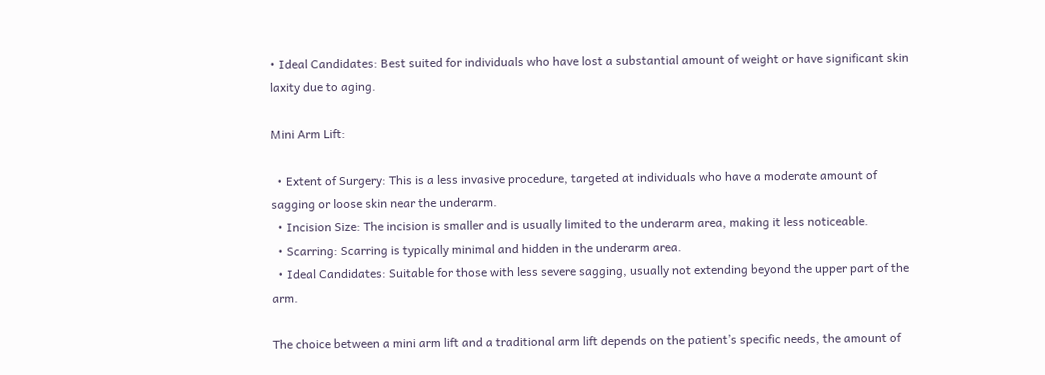• Ideal Candidates: Best suited for individuals who have lost a substantial amount of weight or have significant skin laxity due to aging.

Mini Arm Lift:

  • Extent of Surgery: This is a less invasive procedure, targeted at individuals who have a moderate amount of sagging or loose skin near the underarm.
  • Incision Size: The incision is smaller and is usually limited to the underarm area, making it less noticeable.
  • Scarring: Scarring is typically minimal and hidden in the underarm area.
  • Ideal Candidates: Suitable for those with less severe sagging, usually not extending beyond the upper part of the arm.

The choice between a mini arm lift and a traditional arm lift depends on the patient’s specific needs, the amount of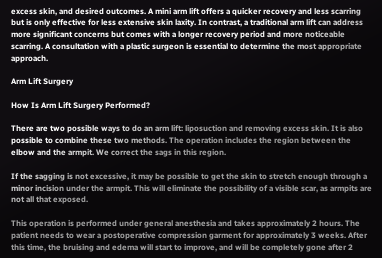excess skin, and desired outcomes. A mini arm lift offers a quicker recovery and less scarring but is only effective for less extensive skin laxity. In contrast, a traditional arm lift can address more significant concerns but comes with a longer recovery period and more noticeable scarring. A consultation with a plastic surgeon is essential to determine the most appropriate approach.

Arm Lift Surgery

How Is Arm Lift Surgery Performed?

There are two possible ways to do an arm lift: liposuction and removing excess skin. It is also possible to combine these two methods. The operation includes the region between the elbow and the armpit. We correct the sags in this region.

If the sagging is not excessive, it may be possible to get the skin to stretch enough through a minor incision under the armpit. This will eliminate the possibility of a visible scar, as armpits are not all that exposed.

This operation is performed under general anesthesia and takes approximately 2 hours. The patient needs to wear a postoperative compression garment for approximately 3 weeks. After this time, the bruising and edema will start to improve, and will be completely gone after 2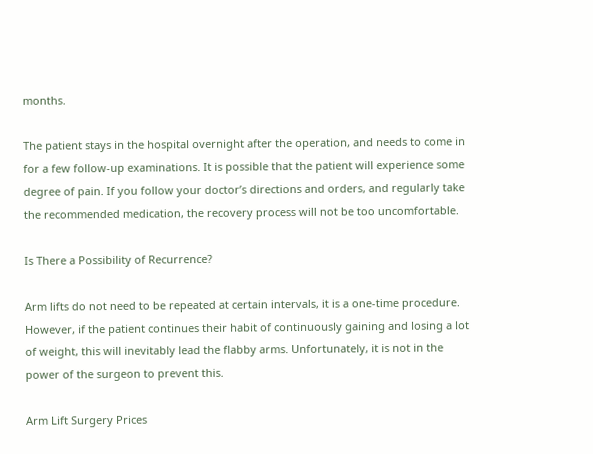months.

The patient stays in the hospital overnight after the operation, and needs to come in for a few follow-up examinations. It is possible that the patient will experience some degree of pain. If you follow your doctor’s directions and orders, and regularly take the recommended medication, the recovery process will not be too uncomfortable.

Is There a Possibility of Recurrence?

Arm lifts do not need to be repeated at certain intervals, it is a one-time procedure. However, if the patient continues their habit of continuously gaining and losing a lot of weight, this will inevitably lead the flabby arms. Unfortunately, it is not in the power of the surgeon to prevent this.

Arm Lift Surgery Prices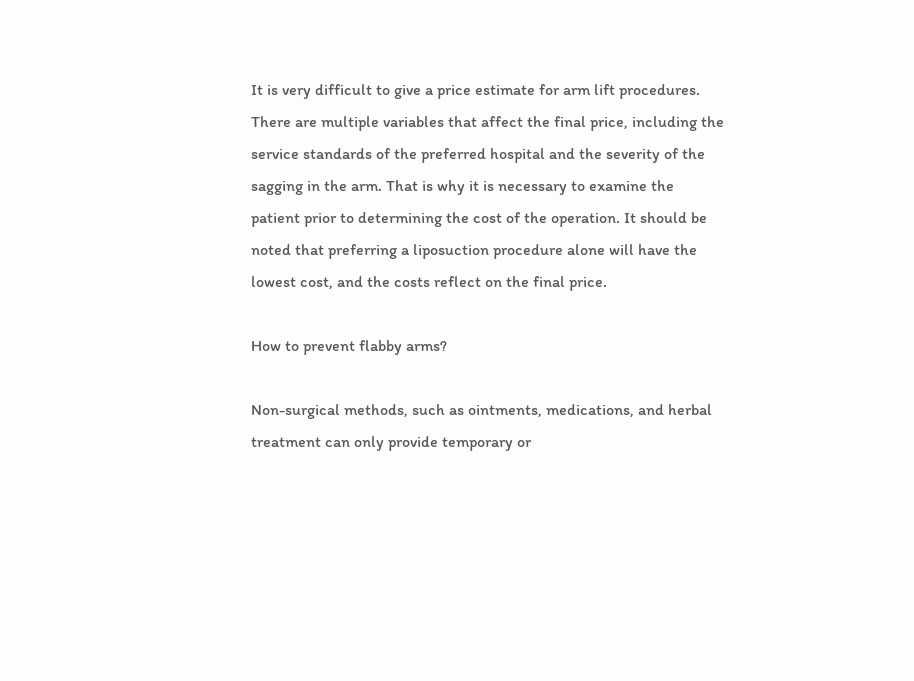It is very difficult to give a price estimate for arm lift procedures. There are multiple variables that affect the final price, including the service standards of the preferred hospital and the severity of the sagging in the arm. That is why it is necessary to examine the patient prior to determining the cost of the operation. It should be noted that preferring a liposuction procedure alone will have the lowest cost, and the costs reflect on the final price.

How to prevent flabby arms?

Non-surgical methods, such as ointments, medications, and herbal treatment can only provide temporary or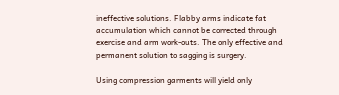ineffective solutions. Flabby arms indicate fat accumulation which cannot be corrected through exercise and arm work-outs. The only effective and permanent solution to sagging is surgery.

Using compression garments will yield only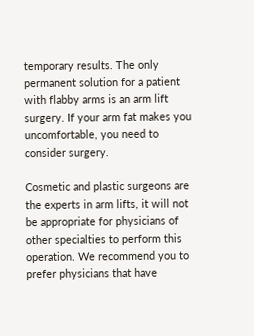temporary results. The only permanent solution for a patient with flabby arms is an arm lift surgery. If your arm fat makes you uncomfortable, you need to consider surgery.

Cosmetic and plastic surgeons are the experts in arm lifts, it will not be appropriate for physicians of other specialties to perform this operation. We recommend you to prefer physicians that have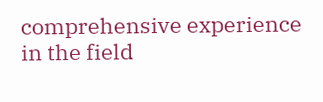comprehensive experience in the field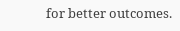for better outcomes.